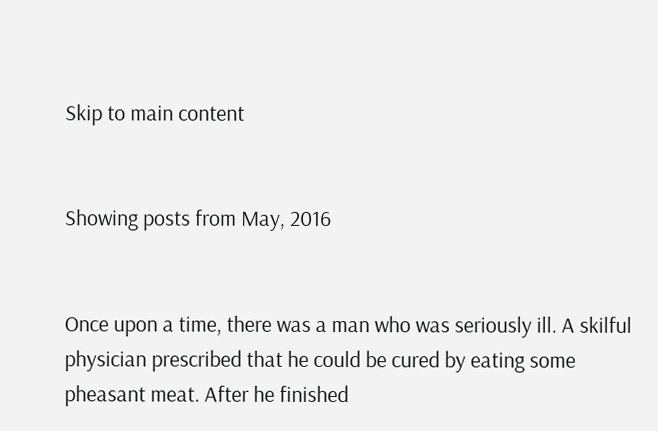Skip to main content


Showing posts from May, 2016


Once upon a time, there was a man who was seriously ill. A skilful physician prescribed that he could be cured by eating some pheasant meat. After he finished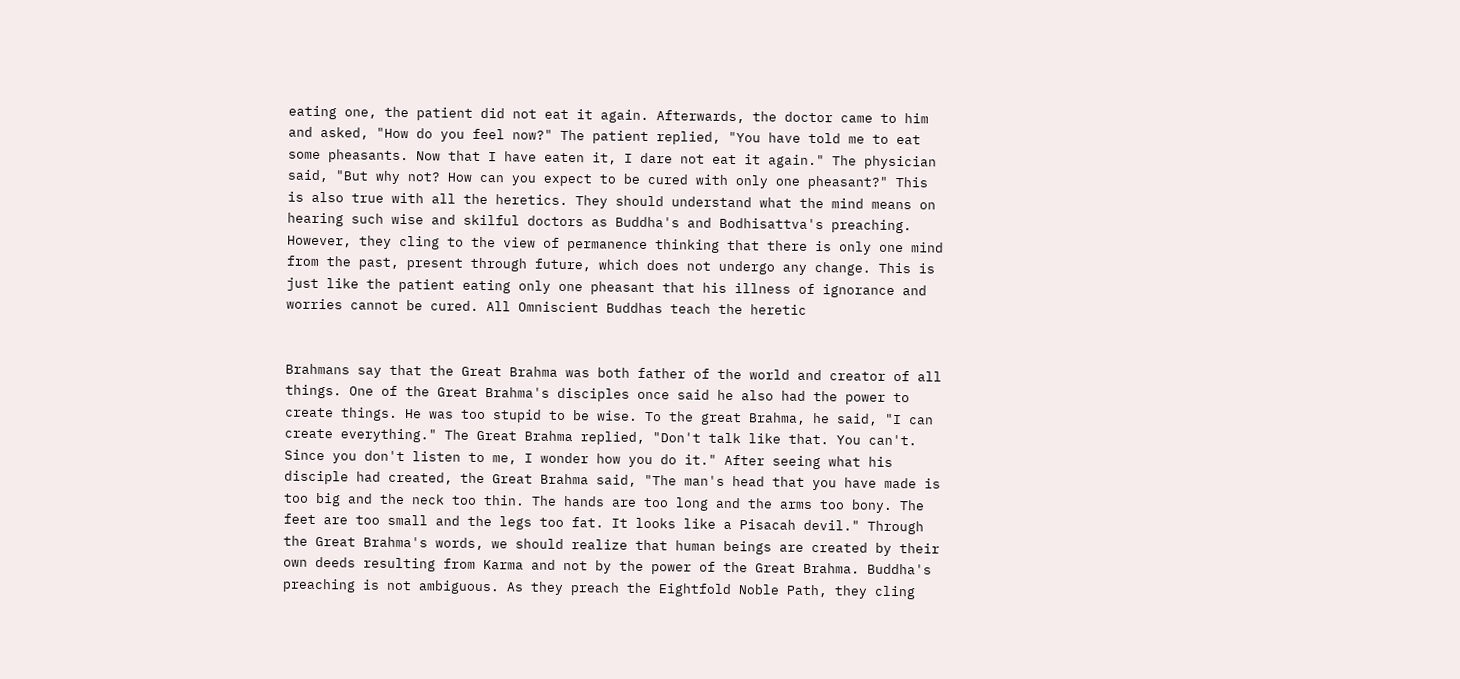eating one, the patient did not eat it again. Afterwards, the doctor came to him and asked, "How do you feel now?" The patient replied, "You have told me to eat some pheasants. Now that I have eaten it, I dare not eat it again." The physician said, "But why not? How can you expect to be cured with only one pheasant?" This is also true with all the heretics. They should understand what the mind means on hearing such wise and skilful doctors as Buddha's and Bodhisattva's preaching. However, they cling to the view of permanence thinking that there is only one mind from the past, present through future, which does not undergo any change. This is just like the patient eating only one pheasant that his illness of ignorance and worries cannot be cured. All Omniscient Buddhas teach the heretic


Brahmans say that the Great Brahma was both father of the world and creator of all things. One of the Great Brahma's disciples once said he also had the power to create things. He was too stupid to be wise. To the great Brahma, he said, "I can create everything." The Great Brahma replied, "Don't talk like that. You can't. Since you don't listen to me, I wonder how you do it." After seeing what his disciple had created, the Great Brahma said, "The man's head that you have made is too big and the neck too thin. The hands are too long and the arms too bony. The feet are too small and the legs too fat. It looks like a Pisacah devil." Through the Great Brahma's words, we should realize that human beings are created by their own deeds resulting from Karma and not by the power of the Great Brahma. Buddha's preaching is not ambiguous. As they preach the Eightfold Noble Path, they cling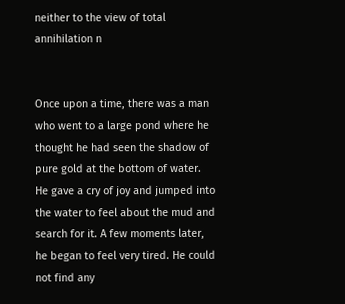neither to the view of total annihilation n


Once upon a time, there was a man who went to a large pond where he thought he had seen the shadow of pure gold at the bottom of water. He gave a cry of joy and jumped into the water to feel about the mud and search for it. A few moments later, he began to feel very tired. He could not find any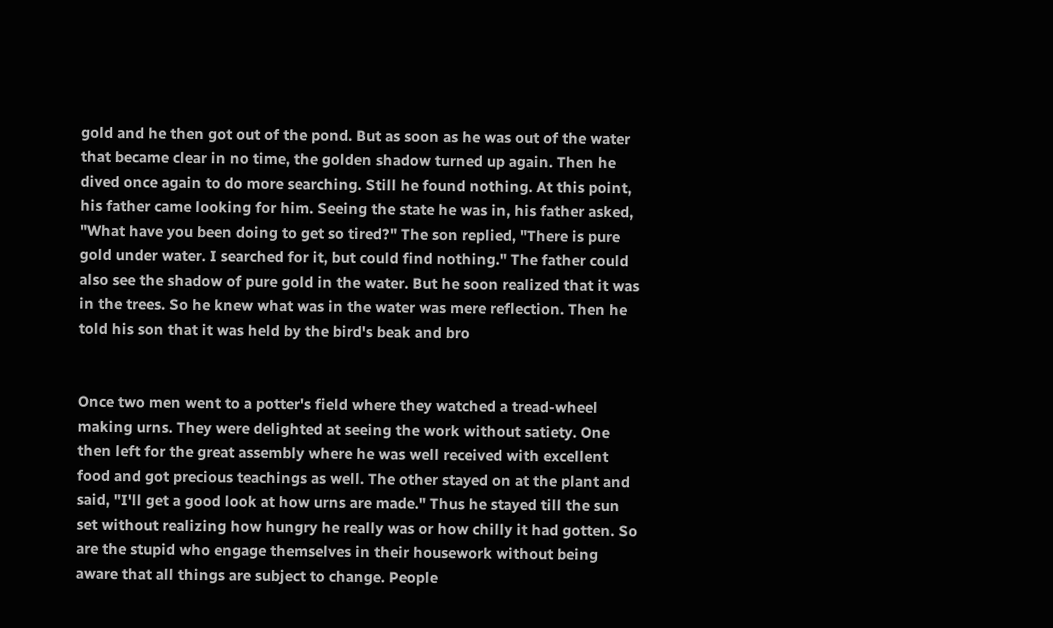gold and he then got out of the pond. But as soon as he was out of the water that became clear in no time, the golden shadow turned up again. Then he dived once again to do more searching. Still he found nothing. At this point, his father came looking for him. Seeing the state he was in, his father asked, "What have you been doing to get so tired?" The son replied, "There is pure gold under water. I searched for it, but could find nothing." The father could also see the shadow of pure gold in the water. But he soon realized that it was in the trees. So he knew what was in the water was mere reflection. Then he told his son that it was held by the bird's beak and bro


Once two men went to a potter's field where they watched a tread-wheel making urns. They were delighted at seeing the work without satiety. One then left for the great assembly where he was well received with excellent food and got precious teachings as well. The other stayed on at the plant and said, "I'll get a good look at how urns are made." Thus he stayed till the sun set without realizing how hungry he really was or how chilly it had gotten. So are the stupid who engage themselves in their housework without being aware that all things are subject to change. People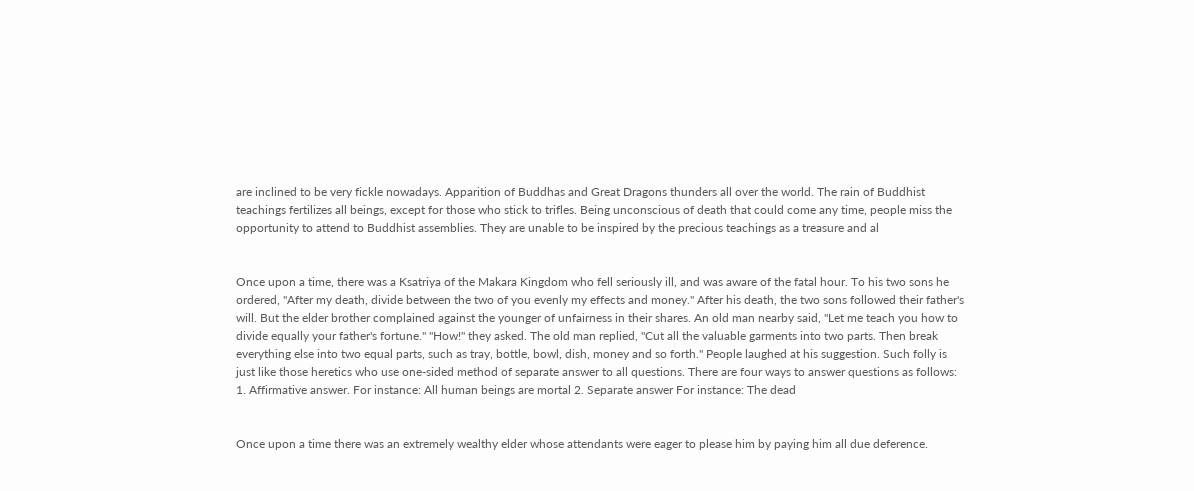are inclined to be very fickle nowadays. Apparition of Buddhas and Great Dragons thunders all over the world. The rain of Buddhist teachings fertilizes all beings, except for those who stick to trifles. Being unconscious of death that could come any time, people miss the opportunity to attend to Buddhist assemblies. They are unable to be inspired by the precious teachings as a treasure and al


Once upon a time, there was a Ksatriya of the Makara Kingdom who fell seriously ill, and was aware of the fatal hour. To his two sons he ordered, "After my death, divide between the two of you evenly my effects and money." After his death, the two sons followed their father's will. But the elder brother complained against the younger of unfairness in their shares. An old man nearby said, "Let me teach you how to divide equally your father's fortune." "How!" they asked. The old man replied, "Cut all the valuable garments into two parts. Then break everything else into two equal parts, such as tray, bottle, bowl, dish, money and so forth." People laughed at his suggestion. Such folly is just like those heretics who use one-sided method of separate answer to all questions. There are four ways to answer questions as follows: 1. Affirmative answer. For instance: All human beings are mortal 2. Separate answer For instance: The dead


Once upon a time there was an extremely wealthy elder whose attendants were eager to please him by paying him all due deference.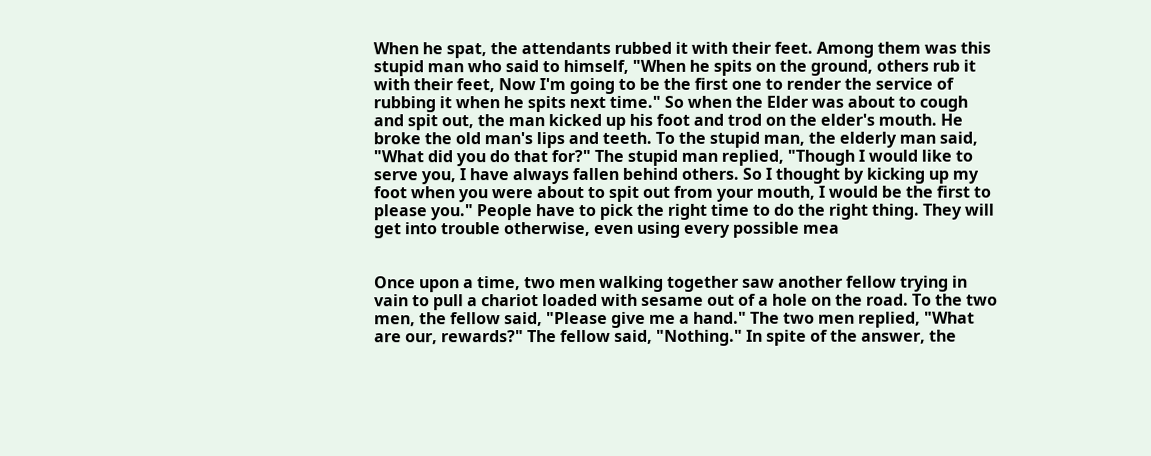When he spat, the attendants rubbed it with their feet. Among them was this stupid man who said to himself, "When he spits on the ground, others rub it with their feet, Now I'm going to be the first one to render the service of rubbing it when he spits next time." So when the Elder was about to cough and spit out, the man kicked up his foot and trod on the elder's mouth. He broke the old man's lips and teeth. To the stupid man, the elderly man said, "What did you do that for?" The stupid man replied, "Though I would like to serve you, I have always fallen behind others. So I thought by kicking up my foot when you were about to spit out from your mouth, I would be the first to please you." People have to pick the right time to do the right thing. They will get into trouble otherwise, even using every possible mea


Once upon a time, two men walking together saw another fellow trying in vain to pull a chariot loaded with sesame out of a hole on the road. To the two men, the fellow said, "Please give me a hand." The two men replied, "What are our, rewards?" The fellow said, "Nothing." In spite of the answer, the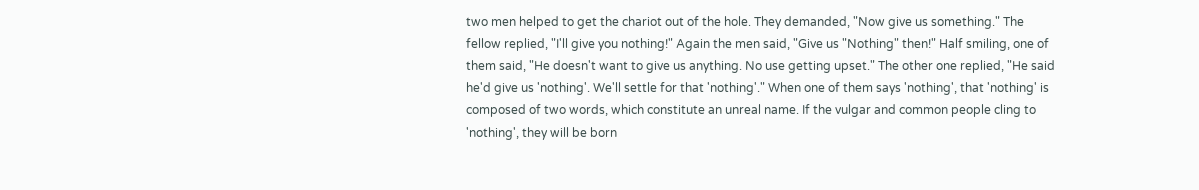two men helped to get the chariot out of the hole. They demanded, "Now give us something." The fellow replied, "I'll give you nothing!" Again the men said, "Give us "Nothing" then!" Half smiling, one of them said, "He doesn't want to give us anything. No use getting upset." The other one replied, "He said he'd give us 'nothing'. We'll settle for that 'nothing'." When one of them says 'nothing', that 'nothing' is composed of two words, which constitute an unreal name. If the vulgar and common people cling to 'nothing', they will be born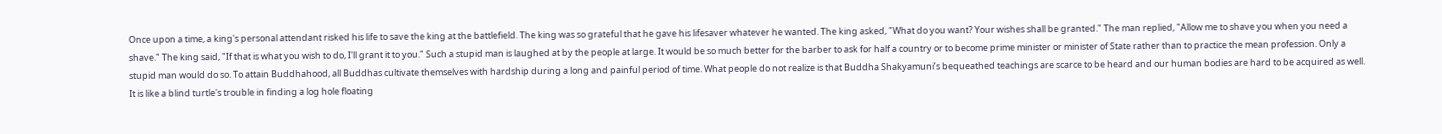Once upon a time, a king's personal attendant risked his life to save the king at the battlefield. The king was so grateful that he gave his lifesaver whatever he wanted. The king asked, "What do you want? Your wishes shall be granted." The man replied, "Allow me to shave you when you need a shave." The king said, "If that is what you wish to do, I'll grant it to you." Such a stupid man is laughed at by the people at large. It would be so much better for the barber to ask for half a country or to become prime minister or minister of State rather than to practice the mean profession. Only a stupid man would do so. To attain Buddhahood, all Buddhas cultivate themselves with hardship during a long and painful period of time. What people do not realize is that Buddha Shakyamuni’s bequeathed teachings are scarce to be heard and our human bodies are hard to be acquired as well. It is like a blind turtle's trouble in finding a log hole floating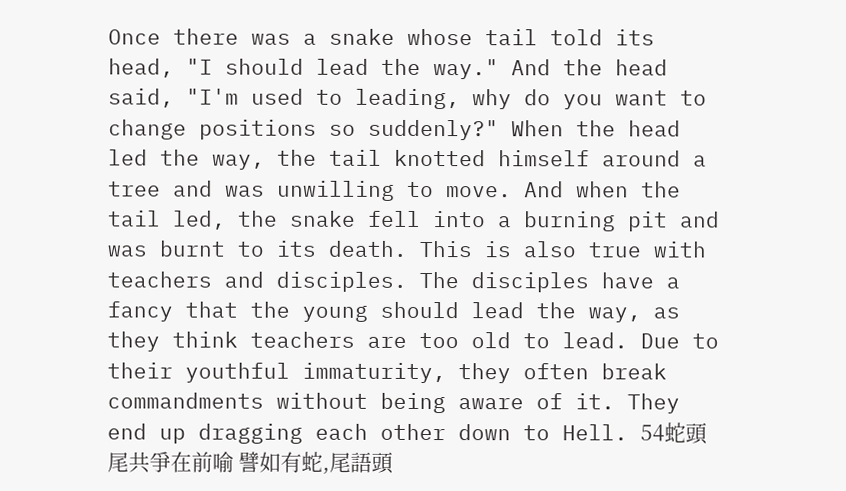Once there was a snake whose tail told its head, "I should lead the way." And the head said, "I'm used to leading, why do you want to change positions so suddenly?" When the head led the way, the tail knotted himself around a tree and was unwilling to move. And when the tail led, the snake fell into a burning pit and was burnt to its death. This is also true with teachers and disciples. The disciples have a fancy that the young should lead the way, as they think teachers are too old to lead. Due to their youthful immaturity, they often break commandments without being aware of it. They end up dragging each other down to Hell. 54蛇頭尾共爭在前喻 譬如有蛇,尾語頭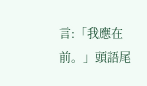言:「我應在前。」頭語尾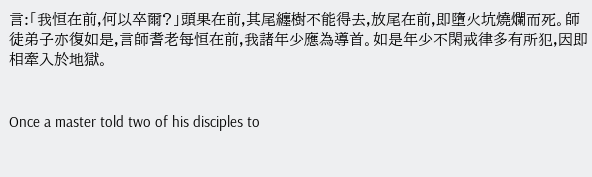言:「我恒在前,何以卒爾?」頭果在前,其尾纏樹不能得去,放尾在前,即墮火坑燒爛而死。師徒弟子亦復如是,言師耆老每恒在前,我諸年少應為導首。如是年少不閑戒律多有所犯,因即相牽入於地獄。


Once a master told two of his disciples to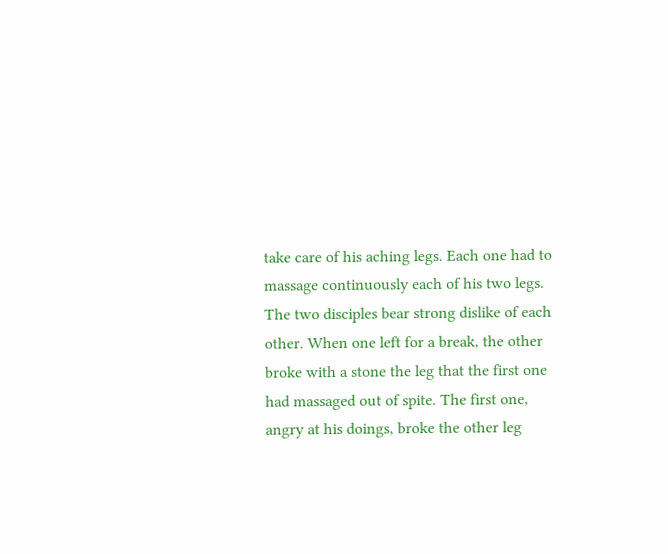take care of his aching legs. Each one had to massage continuously each of his two legs. The two disciples bear strong dislike of each other. When one left for a break, the other broke with a stone the leg that the first one had massaged out of spite. The first one, angry at his doings, broke the other leg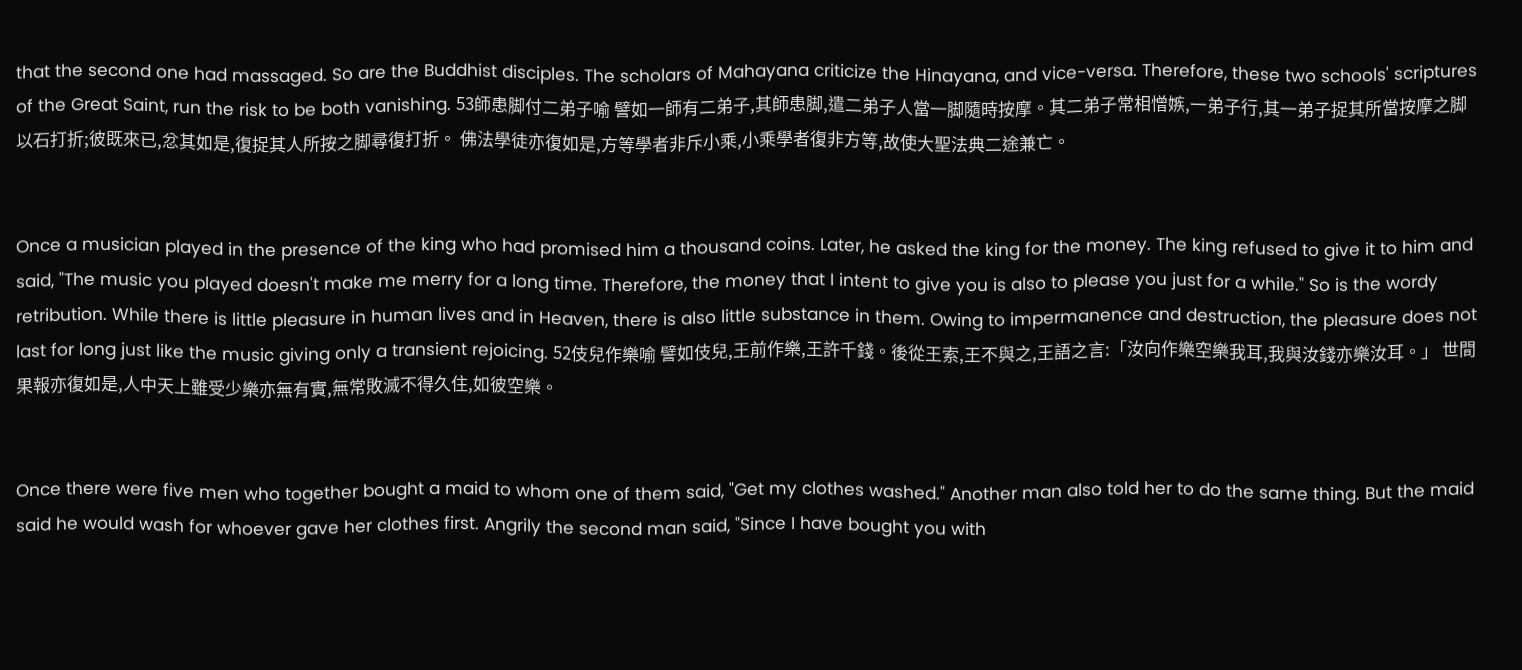that the second one had massaged. So are the Buddhist disciples. The scholars of Mahayana criticize the Hinayana, and vice-versa. Therefore, these two schools' scriptures of the Great Saint, run the risk to be both vanishing. 53師患脚付二弟子喻 譬如一師有二弟子,其師患脚,遣二弟子人當一脚隨時按摩。其二弟子常相憎嫉,一弟子行,其一弟子捉其所當按摩之脚以石打折;彼既來已,忿其如是,復捉其人所按之脚尋復打折。 佛法學徒亦復如是,方等學者非斥小乘,小乘學者復非方等,故使大聖法典二途兼亡。


Once a musician played in the presence of the king who had promised him a thousand coins. Later, he asked the king for the money. The king refused to give it to him and said, "The music you played doesn't make me merry for a long time. Therefore, the money that I intent to give you is also to please you just for a while." So is the wordy retribution. While there is little pleasure in human lives and in Heaven, there is also little substance in them. Owing to impermanence and destruction, the pleasure does not last for long just like the music giving only a transient rejoicing. 52伎兒作樂喻 譬如伎兒,王前作樂,王許千錢。後從王索,王不與之,王語之言:「汝向作樂空樂我耳,我與汝錢亦樂汝耳。」 世間果報亦復如是,人中天上雖受少樂亦無有實,無常敗滅不得久住,如彼空樂。


Once there were five men who together bought a maid to whom one of them said, "Get my clothes washed." Another man also told her to do the same thing. But the maid said he would wash for whoever gave her clothes first. Angrily the second man said, "Since I have bought you with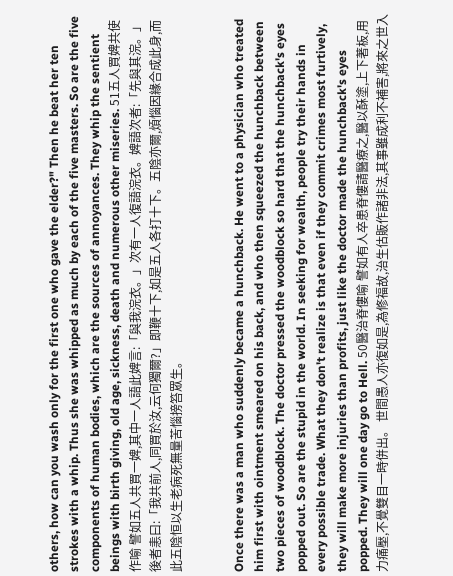others, how can you wash only for the first one who gave the elder?" Then he beat her ten strokes with a whip. Thus she was whipped as much by each of the five masters. So are the five components of human bodies, which are the sources of annoyances. They whip the sentient beings with birth giving, old age, sickness, death and numerous other miseries. 51五人買婢共使作喻 譬如五人共買一婢,其中一人語此婢言:「與我浣衣。」次有一人復語浣衣。婢語次者:「先與其浣。」後者恚曰:「我共前人,同買於汝,云何獨爾?」即鞭十下,如是五人各打十下。五陰亦爾,煩惱因緣合成此身,而此五陰恒以生老病死無量苦惱搒笞眾生。


Once there was a man who suddenly became a hunchback. He went to a physician who treated him first with ointment smeared on his back, and who then squeezed the hunchback between two pieces of woodblock. The doctor pressed the woodblock so hard that the hunchback's eyes popped out. So are the stupid in the world. In seeking for wealth, people try their hands in every possible trade. What they don't realize is that even if they commit crimes most furtively, they will make more injuries than profits, just like the doctor made the hunchback's eyes popped. They will one day go to Hell. 50醫治脊僂喻 譬如有人卒患脊僂請醫療之,醫以酥塗,上下著板,用力痛壓,不覺雙目一時併出。 世間愚人亦復如是,為修福故,治生估販作諸非法,其事雖成利不補害,將來之世入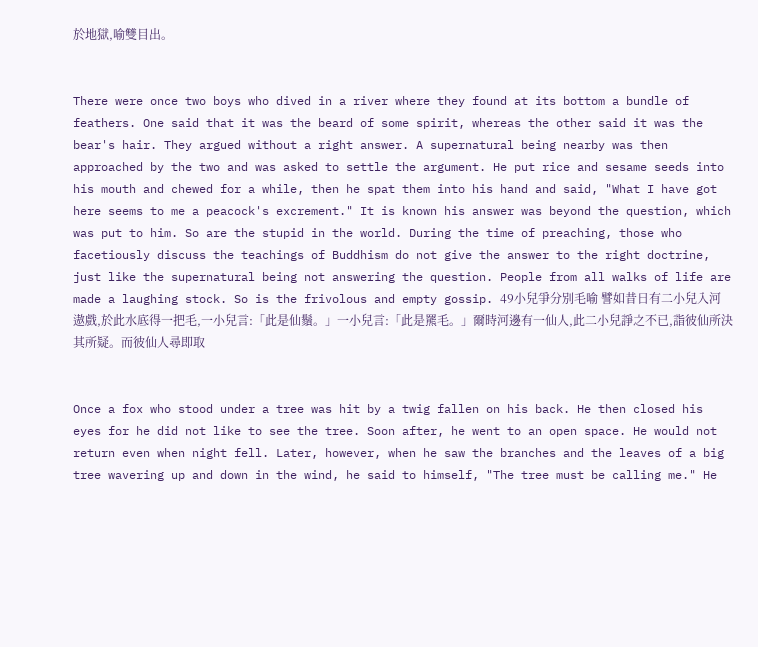於地獄,喻雙目出。


There were once two boys who dived in a river where they found at its bottom a bundle of feathers. One said that it was the beard of some spirit, whereas the other said it was the bear's hair. They argued without a right answer. A supernatural being nearby was then approached by the two and was asked to settle the argument. He put rice and sesame seeds into his mouth and chewed for a while, then he spat them into his hand and said, "What I have got here seems to me a peacock's excrement." It is known his answer was beyond the question, which was put to him. So are the stupid in the world. During the time of preaching, those who facetiously discuss the teachings of Buddhism do not give the answer to the right doctrine, just like the supernatural being not answering the question. People from all walks of life are made a laughing stock. So is the frivolous and empty gossip. 49小兒爭分別毛喻 譬如昔日有二小兒入河遨戲,於此水底得一把毛,一小兒言:「此是仙鬚。」一小兒言:「此是羆毛。」爾時河邊有一仙人,此二小兒諍之不已,詣彼仙所決其所疑。而彼仙人尋即取


Once a fox who stood under a tree was hit by a twig fallen on his back. He then closed his eyes for he did not like to see the tree. Soon after, he went to an open space. He would not return even when night fell. Later, however, when he saw the branches and the leaves of a big tree wavering up and down in the wind, he said to himself, "The tree must be calling me." He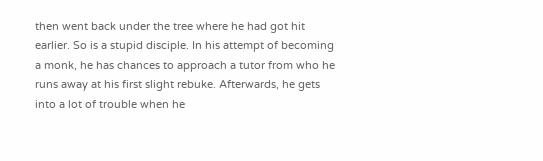then went back under the tree where he had got hit earlier. So is a stupid disciple. In his attempt of becoming a monk, he has chances to approach a tutor from who he runs away at his first slight rebuke. Afterwards, he gets into a lot of trouble when he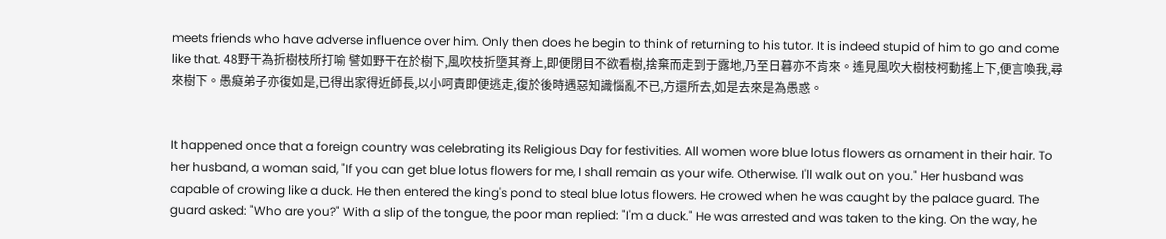meets friends who have adverse influence over him. Only then does he begin to think of returning to his tutor. It is indeed stupid of him to go and come like that. 48野干為折樹枝所打喻 譬如野干在於樹下,風吹枝折墮其脊上,即便閉目不欲看樹,捨棄而走到于露地,乃至日暮亦不肯來。遙見風吹大樹枝柯動搖上下,便言喚我,尋來樹下。愚癡弟子亦復如是,已得出家得近師長,以小呵責即便逃走,復於後時遇惡知識惱亂不已,方還所去,如是去來是為愚惑。


It happened once that a foreign country was celebrating its Religious Day for festivities. All women wore blue lotus flowers as ornament in their hair. To her husband, a woman said, "If you can get blue lotus flowers for me, I shall remain as your wife. Otherwise. I'll walk out on you." Her husband was capable of crowing like a duck. He then entered the king's pond to steal blue lotus flowers. He crowed when he was caught by the palace guard. The guard asked: "Who are you?" With a slip of the tongue, the poor man replied: "I'm a duck." He was arrested and was taken to the king. On the way, he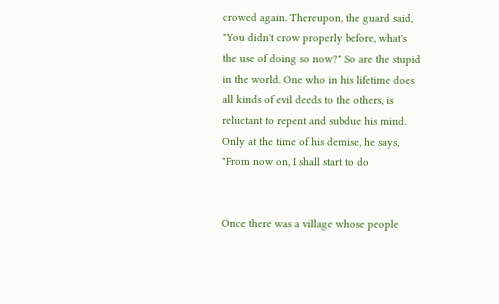crowed again. Thereupon, the guard said, "You didn't crow properly before, what's the use of doing so now?" So are the stupid in the world. One who in his lifetime does all kinds of evil deeds to the others, is reluctant to repent and subdue his mind. Only at the time of his demise, he says, "From now on, I shall start to do


Once there was a village whose people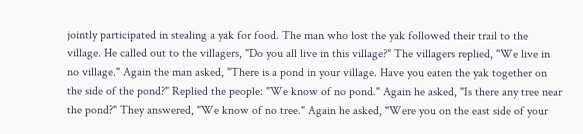jointly participated in stealing a yak for food. The man who lost the yak followed their trail to the village. He called out to the villagers, "Do you all live in this village?" The villagers replied, "We live in no village." Again the man asked, "There is a pond in your village. Have you eaten the yak together on the side of the pond?" Replied the people: "We know of no pond." Again he asked, "Is there any tree near the pond?" They answered, "We know of no tree." Again he asked, "Were you on the east side of your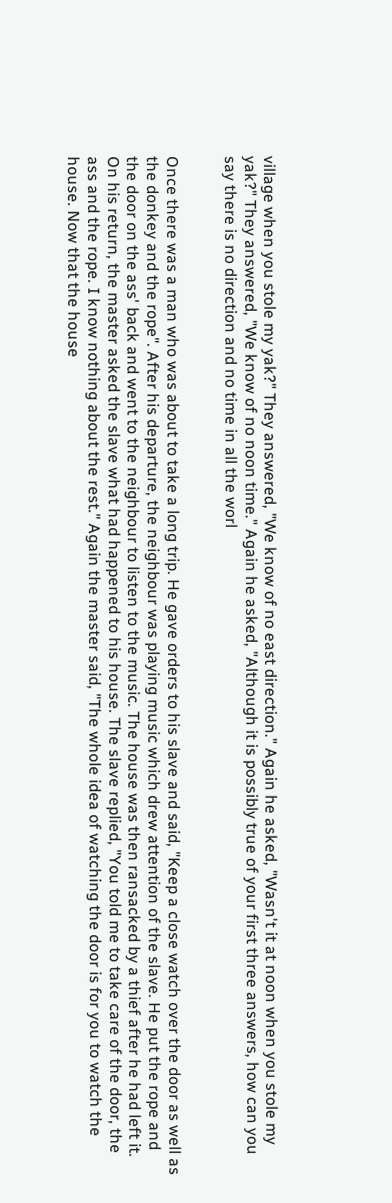village when you stole my yak?" They answered, "We know of no east direction." Again he asked, "Wasn't it at noon when you stole my yak?" They answered, "We know of no noon time." Again he asked, "Although it is possibly true of your first three answers, how can you say there is no direction and no time in all the worl


Once there was a man who was about to take a long trip. He gave orders to his slave and said, "Keep a close watch over the door as well as the donkey and the rope". After his departure, the neighbour was playing music which drew attention of the slave. He put the rope and the door on the ass' back and went to the neighbour to listen to the music. The house was then ransacked by a thief after he had left it. On his return, the master asked the slave what had happened to his house. The slave replied, "You told me to take care of the door, the ass and the rope. I know nothing about the rest." Again the master said, "The whole idea of watching the door is for you to watch the house. Now that the house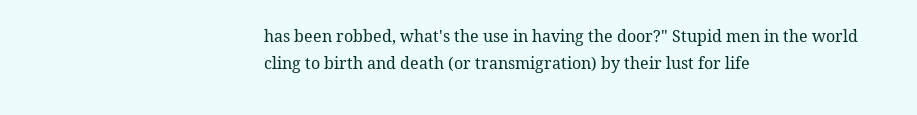has been robbed, what's the use in having the door?" Stupid men in the world cling to birth and death (or transmigration) by their lust for life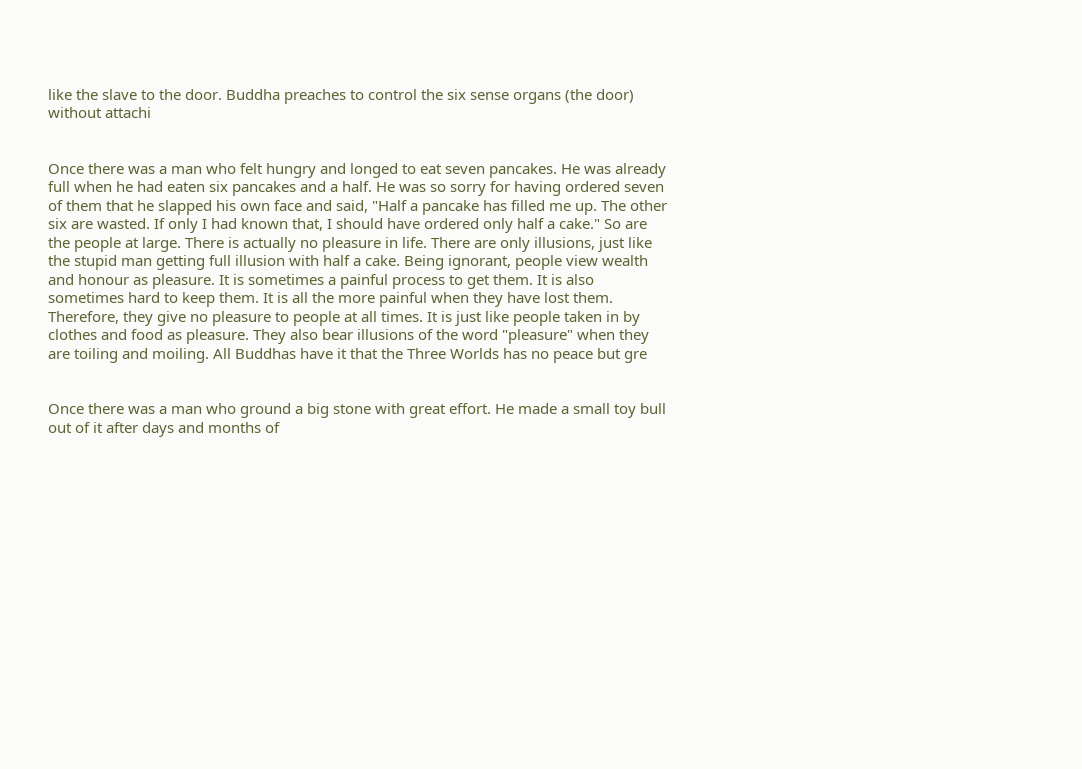like the slave to the door. Buddha preaches to control the six sense organs (the door) without attachi


Once there was a man who felt hungry and longed to eat seven pancakes. He was already full when he had eaten six pancakes and a half. He was so sorry for having ordered seven of them that he slapped his own face and said, "Half a pancake has filled me up. The other six are wasted. If only I had known that, I should have ordered only half a cake." So are the people at large. There is actually no pleasure in life. There are only illusions, just like the stupid man getting full illusion with half a cake. Being ignorant, people view wealth and honour as pleasure. It is sometimes a painful process to get them. It is also sometimes hard to keep them. It is all the more painful when they have lost them. Therefore, they give no pleasure to people at all times. It is just like people taken in by clothes and food as pleasure. They also bear illusions of the word "pleasure" when they are toiling and moiling. All Buddhas have it that the Three Worlds has no peace but gre


Once there was a man who ground a big stone with great effort. He made a small toy bull out of it after days and months of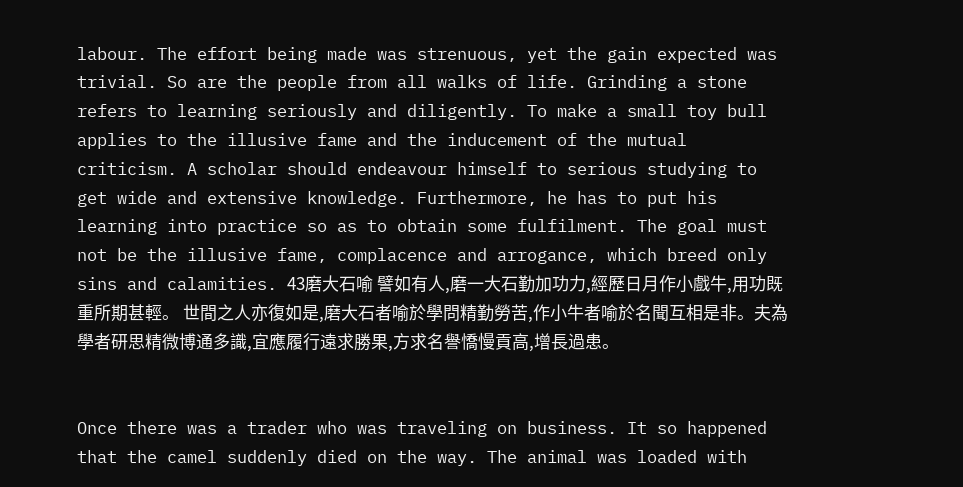labour. The effort being made was strenuous, yet the gain expected was trivial. So are the people from all walks of life. Grinding a stone refers to learning seriously and diligently. To make a small toy bull applies to the illusive fame and the inducement of the mutual criticism. A scholar should endeavour himself to serious studying to get wide and extensive knowledge. Furthermore, he has to put his learning into practice so as to obtain some fulfilment. The goal must not be the illusive fame, complacence and arrogance, which breed only sins and calamities. 43磨大石喻 譬如有人,磨一大石勤加功力,經歷日月作小戲牛,用功既重所期甚輕。 世間之人亦復如是,磨大石者喻於學問精勤勞苦,作小牛者喻於名聞互相是非。夫為學者研思精微博通多識,宜應履行遠求勝果,方求名譽憍慢貢高,增長過患。


Once there was a trader who was traveling on business. It so happened that the camel suddenly died on the way. The animal was loaded with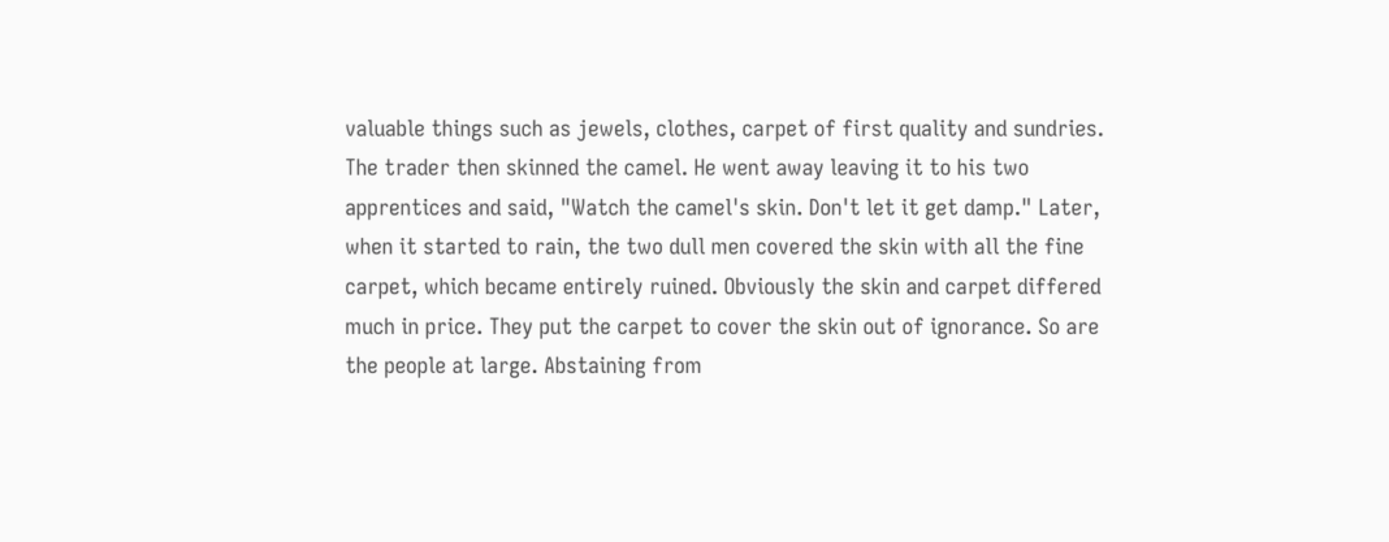valuable things such as jewels, clothes, carpet of first quality and sundries. The trader then skinned the camel. He went away leaving it to his two apprentices and said, "Watch the camel's skin. Don't let it get damp." Later, when it started to rain, the two dull men covered the skin with all the fine carpet, which became entirely ruined. Obviously the skin and carpet differed much in price. They put the carpet to cover the skin out of ignorance. So are the people at large. Abstaining from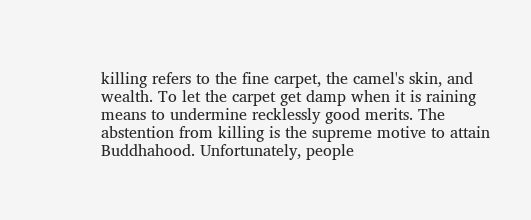killing refers to the fine carpet, the camel's skin, and wealth. To let the carpet get damp when it is raining means to undermine recklessly good merits. The abstention from killing is the supreme motive to attain Buddhahood. Unfortunately, people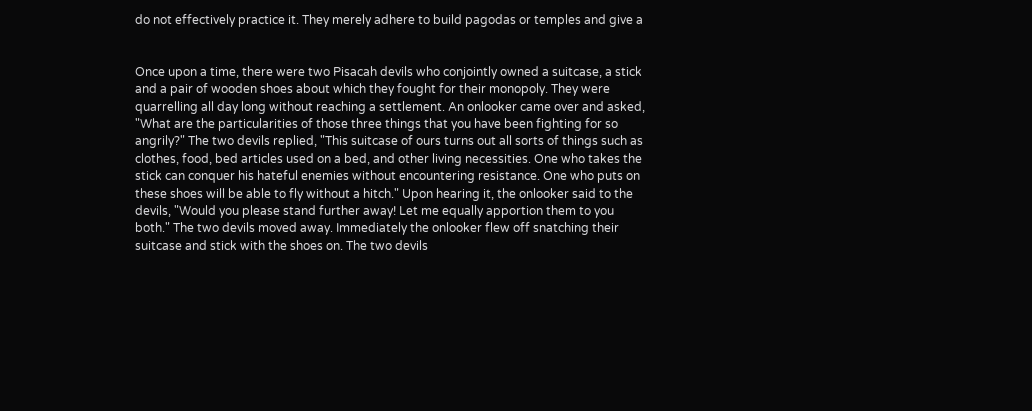do not effectively practice it. They merely adhere to build pagodas or temples and give a


Once upon a time, there were two Pisacah devils who conjointly owned a suitcase, a stick and a pair of wooden shoes about which they fought for their monopoly. They were quarrelling all day long without reaching a settlement. An onlooker came over and asked, "What are the particularities of those three things that you have been fighting for so angrily?" The two devils replied, "This suitcase of ours turns out all sorts of things such as clothes, food, bed articles used on a bed, and other living necessities. One who takes the stick can conquer his hateful enemies without encountering resistance. One who puts on these shoes will be able to fly without a hitch." Upon hearing it, the onlooker said to the devils, "Would you please stand further away! Let me equally apportion them to you both." The two devils moved away. Immediately the onlooker flew off snatching their suitcase and stick with the shoes on. The two devils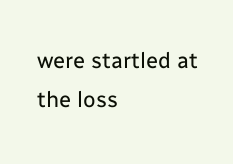were startled at the loss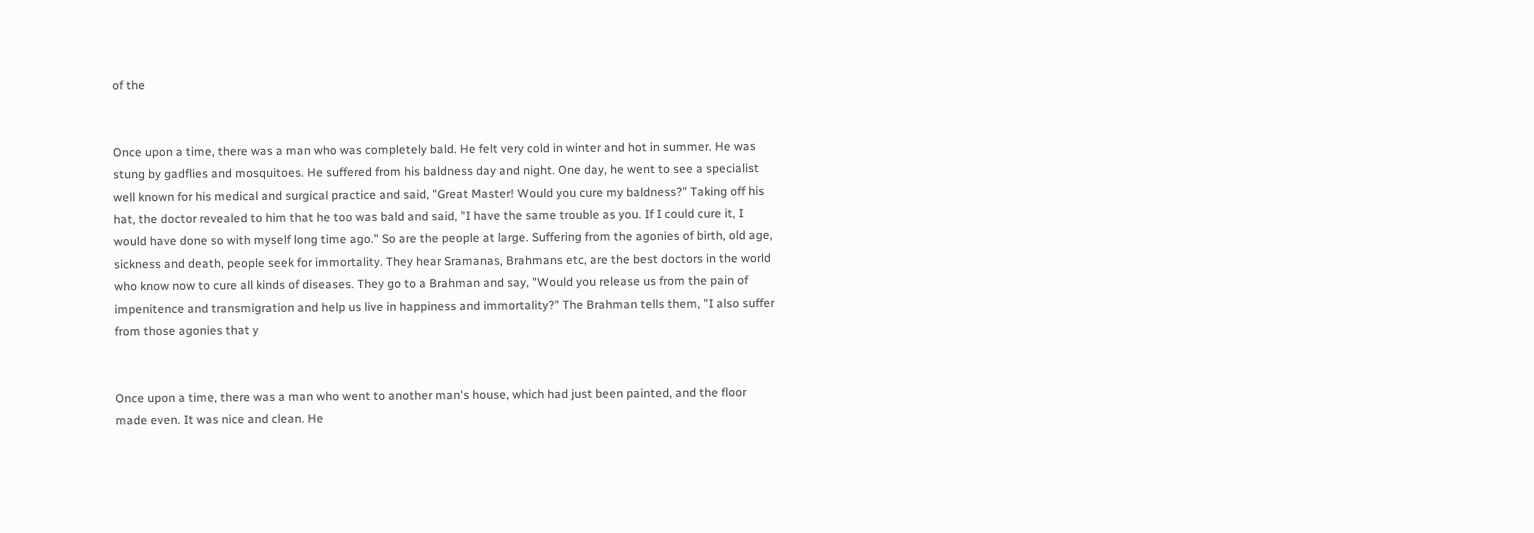of the


Once upon a time, there was a man who was completely bald. He felt very cold in winter and hot in summer. He was stung by gadflies and mosquitoes. He suffered from his baldness day and night. One day, he went to see a specialist well known for his medical and surgical practice and said, "Great Master! Would you cure my baldness?" Taking off his hat, the doctor revealed to him that he too was bald and said, "I have the same trouble as you. If I could cure it, I would have done so with myself long time ago." So are the people at large. Suffering from the agonies of birth, old age, sickness and death, people seek for immortality. They hear Sramanas, Brahmans etc, are the best doctors in the world who know now to cure all kinds of diseases. They go to a Brahman and say, "Would you release us from the pain of impenitence and transmigration and help us live in happiness and immortality?" The Brahman tells them, "I also suffer from those agonies that y


Once upon a time, there was a man who went to another man's house, which had just been painted, and the floor made even. It was nice and clean. He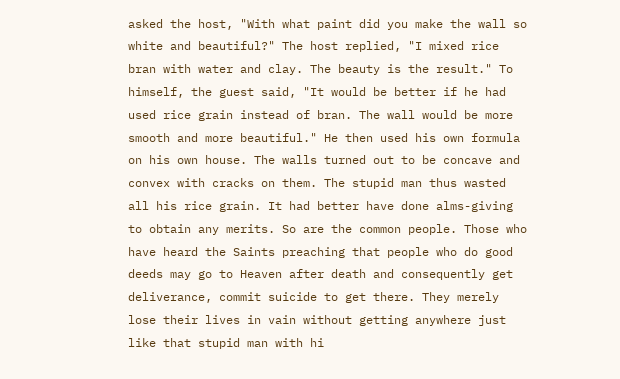asked the host, "With what paint did you make the wall so white and beautiful?" The host replied, "I mixed rice bran with water and clay. The beauty is the result." To himself, the guest said, "It would be better if he had used rice grain instead of bran. The wall would be more smooth and more beautiful." He then used his own formula on his own house. The walls turned out to be concave and convex with cracks on them. The stupid man thus wasted all his rice grain. It had better have done alms-giving to obtain any merits. So are the common people. Those who have heard the Saints preaching that people who do good deeds may go to Heaven after death and consequently get deliverance, commit suicide to get there. They merely lose their lives in vain without getting anywhere just like that stupid man with hi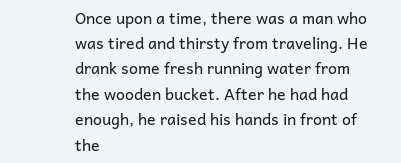Once upon a time, there was a man who was tired and thirsty from traveling. He drank some fresh running water from the wooden bucket. After he had had enough, he raised his hands in front of the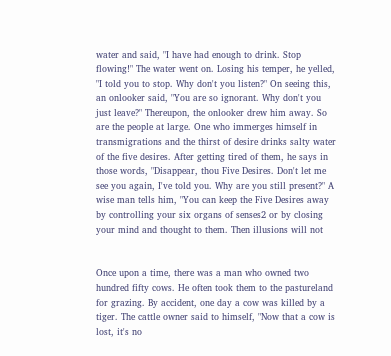water and said, "I have had enough to drink. Stop flowing!" The water went on. Losing his temper, he yelled, "I told you to stop. Why don't you listen?" On seeing this, an onlooker said, "You are so ignorant. Why don't you just leave?" Thereupon, the onlooker drew him away. So are the people at large. One who immerges himself in transmigrations and the thirst of desire drinks salty water of the five desires. After getting tired of them, he says in those words, "Disappear, thou Five Desires. Don't let me see you again, I've told you. Why are you still present?" A wise man tells him, "You can keep the Five Desires away by controlling your six organs of senses2 or by closing your mind and thought to them. Then illusions will not


Once upon a time, there was a man who owned two hundred fifty cows. He often took them to the pastureland for grazing. By accident, one day a cow was killed by a tiger. The cattle owner said to himself, "Now that a cow is lost, it's no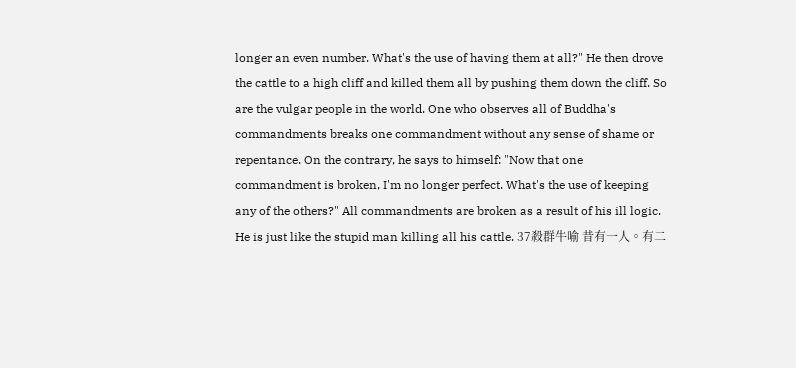longer an even number. What's the use of having them at all?" He then drove the cattle to a high cliff and killed them all by pushing them down the cliff. So are the vulgar people in the world. One who observes all of Buddha's commandments breaks one commandment without any sense of shame or repentance. On the contrary, he says to himself: "Now that one commandment is broken, I'm no longer perfect. What's the use of keeping any of the others?" All commandments are broken as a result of his ill logic. He is just like the stupid man killing all his cattle. 37殺群牛喻 昔有一人。有二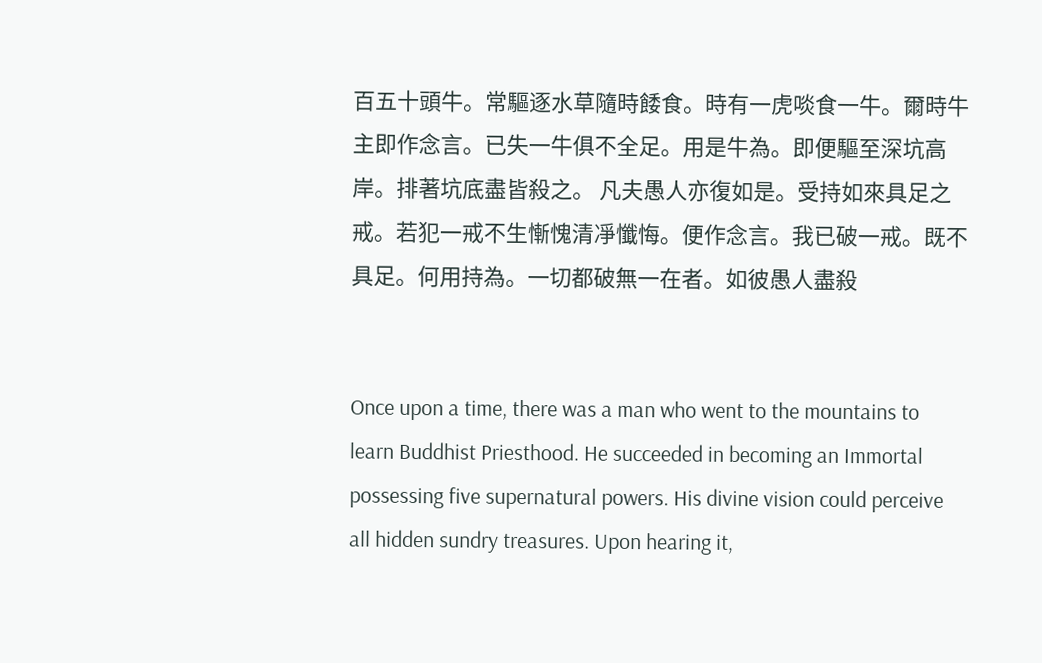百五十頭牛。常驅逐水草隨時餧食。時有一虎啖食一牛。爾時牛主即作念言。已失一牛俱不全足。用是牛為。即便驅至深坑高岸。排著坑底盡皆殺之。 凡夫愚人亦復如是。受持如來具足之戒。若犯一戒不生慚愧清凈懺悔。便作念言。我已破一戒。既不具足。何用持為。一切都破無一在者。如彼愚人盡殺


Once upon a time, there was a man who went to the mountains to learn Buddhist Priesthood. He succeeded in becoming an Immortal possessing five supernatural powers. His divine vision could perceive all hidden sundry treasures. Upon hearing it,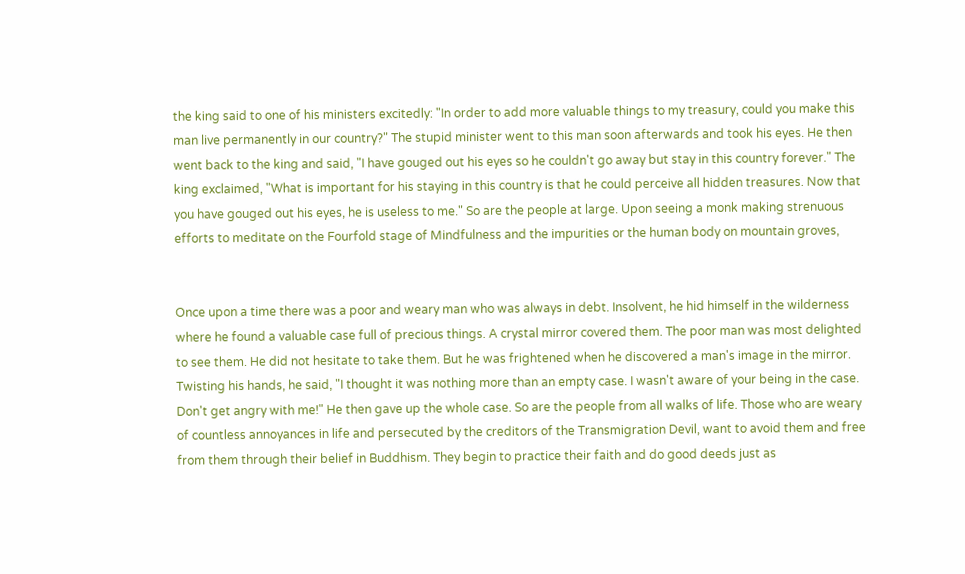the king said to one of his ministers excitedly: "In order to add more valuable things to my treasury, could you make this man live permanently in our country?" The stupid minister went to this man soon afterwards and took his eyes. He then went back to the king and said, "I have gouged out his eyes so he couldn't go away but stay in this country forever." The king exclaimed, "What is important for his staying in this country is that he could perceive all hidden treasures. Now that you have gouged out his eyes, he is useless to me." So are the people at large. Upon seeing a monk making strenuous efforts to meditate on the Fourfold stage of Mindfulness and the impurities or the human body on mountain groves,


Once upon a time there was a poor and weary man who was always in debt. Insolvent, he hid himself in the wilderness where he found a valuable case full of precious things. A crystal mirror covered them. The poor man was most delighted to see them. He did not hesitate to take them. But he was frightened when he discovered a man's image in the mirror. Twisting his hands, he said, "I thought it was nothing more than an empty case. I wasn't aware of your being in the case. Don't get angry with me!" He then gave up the whole case. So are the people from all walks of life. Those who are weary of countless annoyances in life and persecuted by the creditors of the Transmigration Devil, want to avoid them and free from them through their belief in Buddhism. They begin to practice their faith and do good deeds just as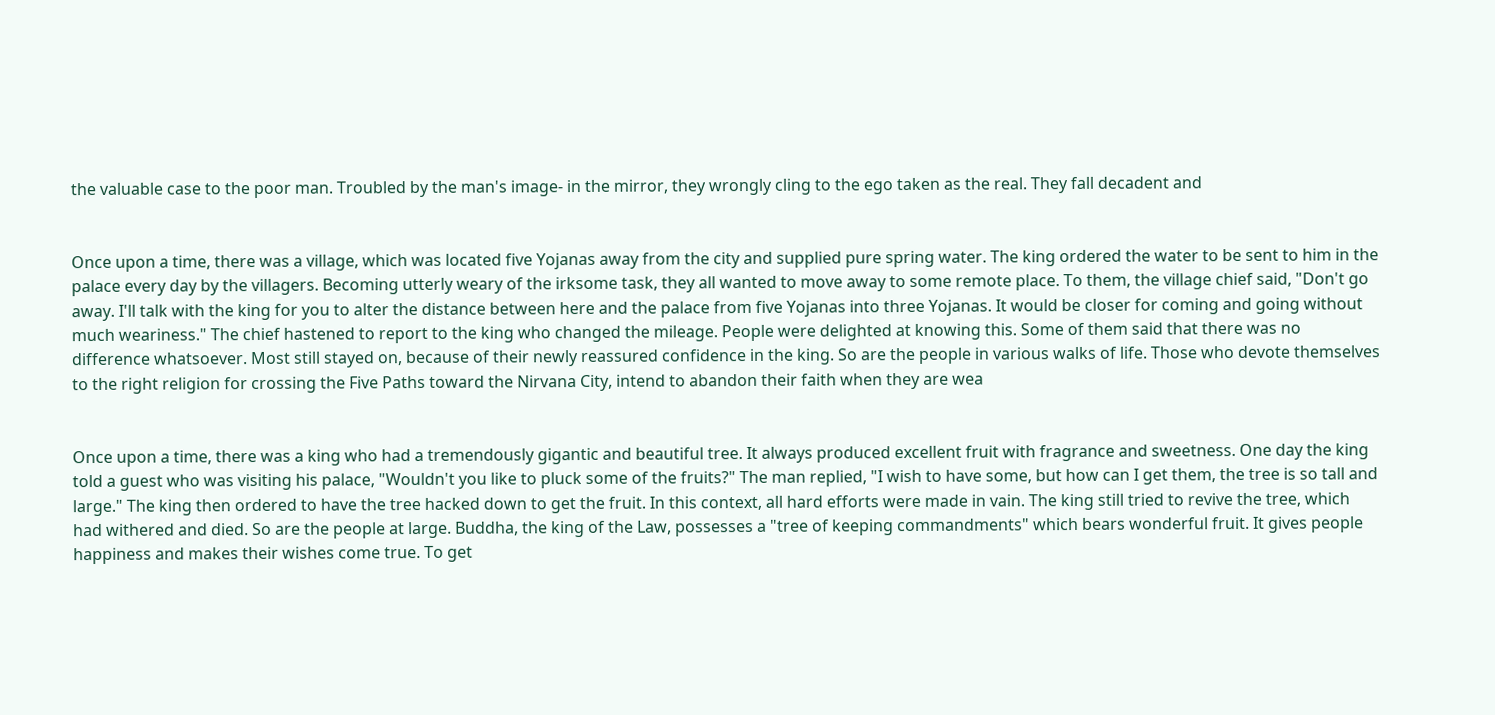the valuable case to the poor man. Troubled by the man's image- in the mirror, they wrongly cling to the ego taken as the real. They fall decadent and


Once upon a time, there was a village, which was located five Yojanas away from the city and supplied pure spring water. The king ordered the water to be sent to him in the palace every day by the villagers. Becoming utterly weary of the irksome task, they all wanted to move away to some remote place. To them, the village chief said, "Don't go away. I'll talk with the king for you to alter the distance between here and the palace from five Yojanas into three Yojanas. It would be closer for coming and going without much weariness." The chief hastened to report to the king who changed the mileage. People were delighted at knowing this. Some of them said that there was no difference whatsoever. Most still stayed on, because of their newly reassured confidence in the king. So are the people in various walks of life. Those who devote themselves to the right religion for crossing the Five Paths toward the Nirvana City, intend to abandon their faith when they are wea


Once upon a time, there was a king who had a tremendously gigantic and beautiful tree. It always produced excellent fruit with fragrance and sweetness. One day the king told a guest who was visiting his palace, "Wouldn't you like to pluck some of the fruits?" The man replied, "I wish to have some, but how can I get them, the tree is so tall and large." The king then ordered to have the tree hacked down to get the fruit. In this context, all hard efforts were made in vain. The king still tried to revive the tree, which had withered and died. So are the people at large. Buddha, the king of the Law, possesses a "tree of keeping commandments" which bears wonderful fruit. It gives people happiness and makes their wishes come true. To get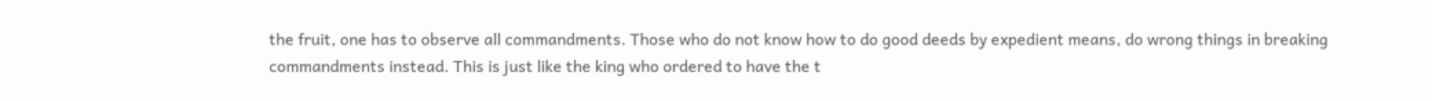the fruit, one has to observe all commandments. Those who do not know how to do good deeds by expedient means, do wrong things in breaking commandments instead. This is just like the king who ordered to have the t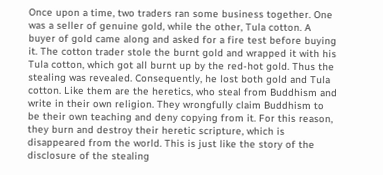Once upon a time, two traders ran some business together. One was a seller of genuine gold, while the other, Tula cotton. A buyer of gold came along and asked for a fire test before buying it. The cotton trader stole the burnt gold and wrapped it with his Tula cotton, which got all burnt up by the red-hot gold. Thus the stealing was revealed. Consequently, he lost both gold and Tula cotton. Like them are the heretics, who steal from Buddhism and write in their own religion. They wrongfully claim Buddhism to be their own teaching and deny copying from it. For this reason, they burn and destroy their heretic scripture, which is disappeared from the world. This is just like the story of the disclosure of the stealing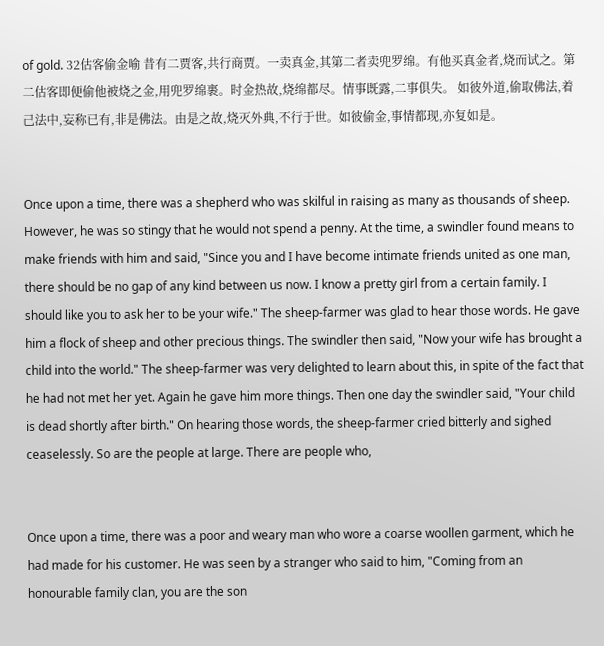of gold. 32估客偷金喻 昔有二贾客,共行商贾。一卖真金,其第二者卖兜罗绵。有他买真金者,烧而试之。第二估客即便偷他被烧之金,用兜罗绵裹。时金热故,烧绵都尽。情事既露,二事俱失。 如彼外道,偷取佛法,着己法中,妄称已有,非是佛法。由是之故,烧灭外典,不行于世。如彼偷金,事情都现,亦复如是。


Once upon a time, there was a shepherd who was skilful in raising as many as thousands of sheep. However, he was so stingy that he would not spend a penny. At the time, a swindler found means to make friends with him and said, "Since you and I have become intimate friends united as one man, there should be no gap of any kind between us now. I know a pretty girl from a certain family. I should like you to ask her to be your wife." The sheep-farmer was glad to hear those words. He gave him a flock of sheep and other precious things. The swindler then said, "Now your wife has brought a child into the world." The sheep-farmer was very delighted to learn about this, in spite of the fact that he had not met her yet. Again he gave him more things. Then one day the swindler said, "Your child is dead shortly after birth." On hearing those words, the sheep-farmer cried bitterly and sighed ceaselessly. So are the people at large. There are people who,


Once upon a time, there was a poor and weary man who wore a coarse woollen garment, which he had made for his customer. He was seen by a stranger who said to him, "Coming from an honourable family clan, you are the son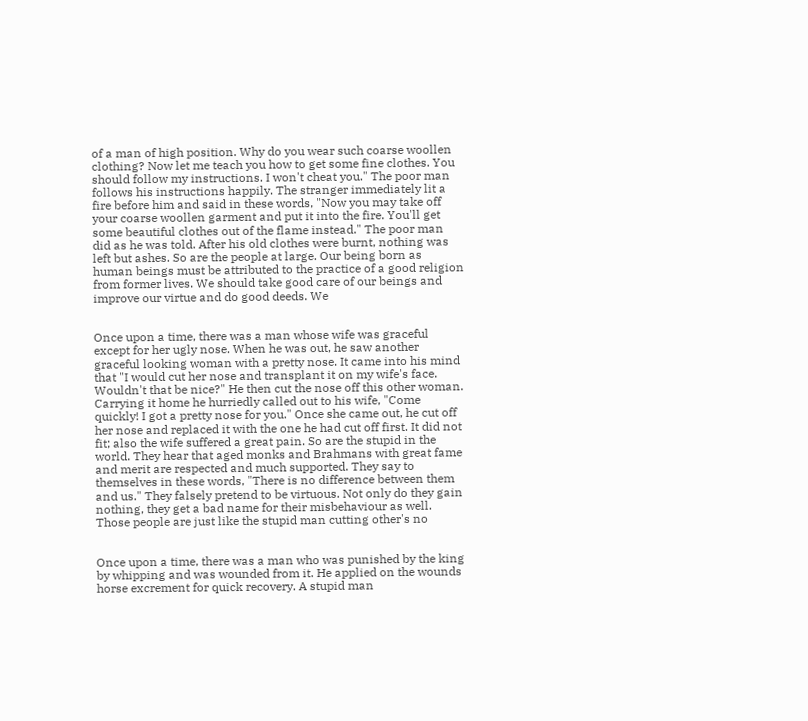of a man of high position. Why do you wear such coarse woollen clothing? Now let me teach you how to get some fine clothes. You should follow my instructions. I won't cheat you." The poor man follows his instructions happily. The stranger immediately lit a fire before him and said in these words, "Now you may take off your coarse woollen garment and put it into the fire. You'll get some beautiful clothes out of the flame instead." The poor man did as he was told. After his old clothes were burnt, nothing was left but ashes. So are the people at large. Our being born as human beings must be attributed to the practice of a good religion from former lives. We should take good care of our beings and improve our virtue and do good deeds. We


Once upon a time, there was a man whose wife was graceful except for her ugly nose. When he was out, he saw another graceful looking woman with a pretty nose. It came into his mind that "I would cut her nose and transplant it on my wife's face. Wouldn't that be nice?" He then cut the nose off this other woman. Carrying it home he hurriedly called out to his wife, "Come quickly! I got a pretty nose for you." Once she came out, he cut off her nose and replaced it with the one he had cut off first. It did not fit; also the wife suffered a great pain. So are the stupid in the world. They hear that aged monks and Brahmans with great fame and merit are respected and much supported. They say to themselves in these words, "There is no difference between them and us." They falsely pretend to be virtuous. Not only do they gain nothing, they get a bad name for their misbehaviour as well. Those people are just like the stupid man cutting other's no


Once upon a time, there was a man who was punished by the king by whipping and was wounded from it. He applied on the wounds horse excrement for quick recovery. A stupid man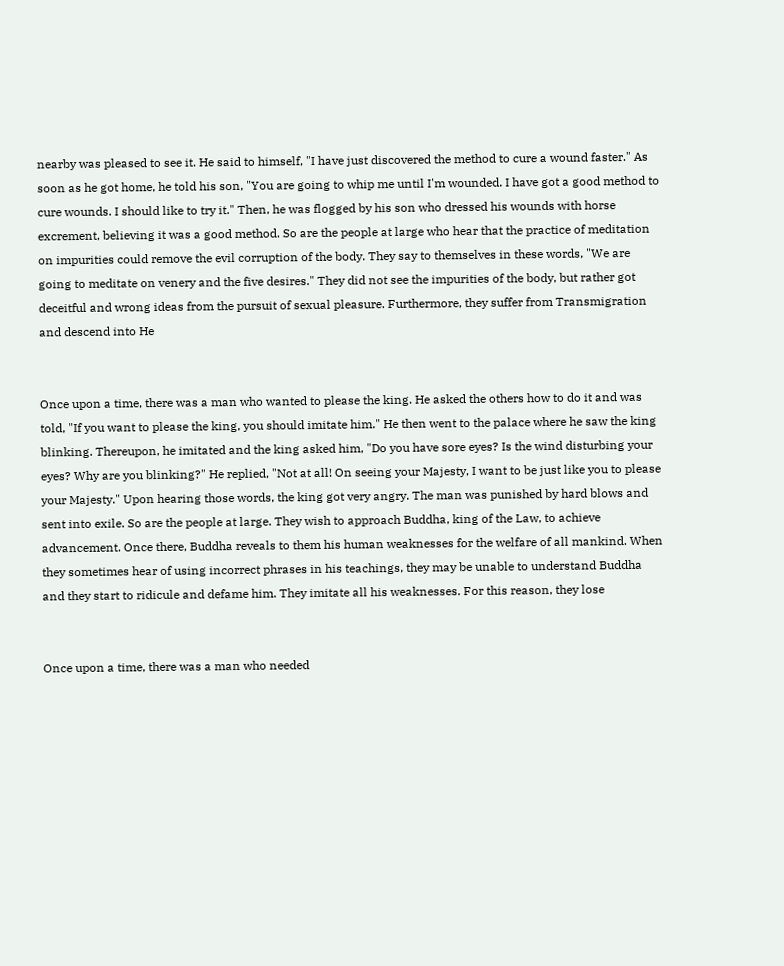nearby was pleased to see it. He said to himself, "I have just discovered the method to cure a wound faster." As soon as he got home, he told his son, "You are going to whip me until I'm wounded. I have got a good method to cure wounds. I should like to try it." Then, he was flogged by his son who dressed his wounds with horse excrement, believing it was a good method. So are the people at large who hear that the practice of meditation on impurities could remove the evil corruption of the body. They say to themselves in these words, "We are going to meditate on venery and the five desires." They did not see the impurities of the body, but rather got deceitful and wrong ideas from the pursuit of sexual pleasure. Furthermore, they suffer from Transmigration and descend into He


Once upon a time, there was a man who wanted to please the king. He asked the others how to do it and was told, "If you want to please the king, you should imitate him." He then went to the palace where he saw the king blinking. Thereupon, he imitated and the king asked him, "Do you have sore eyes? Is the wind disturbing your eyes? Why are you blinking?" He replied, "Not at all! On seeing your Majesty, I want to be just like you to please your Majesty." Upon hearing those words, the king got very angry. The man was punished by hard blows and sent into exile. So are the people at large. They wish to approach Buddha, king of the Law, to achieve advancement. Once there, Buddha reveals to them his human weaknesses for the welfare of all mankind. When they sometimes hear of using incorrect phrases in his teachings, they may be unable to understand Buddha and they start to ridicule and defame him. They imitate all his weaknesses. For this reason, they lose


Once upon a time, there was a man who needed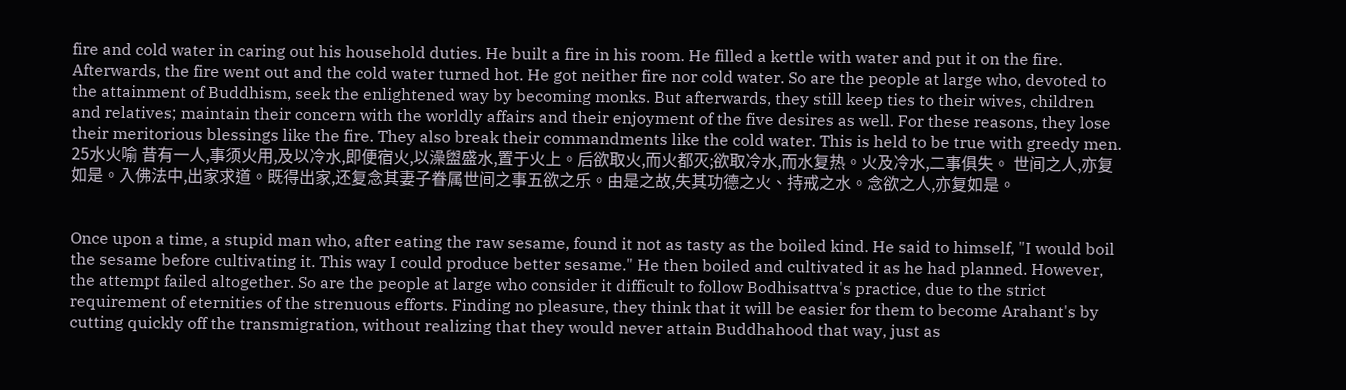fire and cold water in caring out his household duties. He built a fire in his room. He filled a kettle with water and put it on the fire. Afterwards, the fire went out and the cold water turned hot. He got neither fire nor cold water. So are the people at large who, devoted to the attainment of Buddhism, seek the enlightened way by becoming monks. But afterwards, they still keep ties to their wives, children and relatives; maintain their concern with the worldly affairs and their enjoyment of the five desires as well. For these reasons, they lose their meritorious blessings like the fire. They also break their commandments like the cold water. This is held to be true with greedy men. 25水火喻 昔有一人,事须火用,及以冷水,即便宿火,以澡盥盛水,置于火上。后欲取火,而火都灭;欲取冷水,而水复热。火及冷水,二事俱失。 世间之人,亦复如是。入佛法中,出家求道。既得出家,还复念其妻子眷属世间之事五欲之乐。由是之故,失其功德之火、持戒之水。念欲之人,亦复如是。


Once upon a time, a stupid man who, after eating the raw sesame, found it not as tasty as the boiled kind. He said to himself, "I would boil the sesame before cultivating it. This way I could produce better sesame." He then boiled and cultivated it as he had planned. However, the attempt failed altogether. So are the people at large who consider it difficult to follow Bodhisattva's practice, due to the strict requirement of eternities of the strenuous efforts. Finding no pleasure, they think that it will be easier for them to become Arahant's by cutting quickly off the transmigration, without realizing that they would never attain Buddhahood that way, just as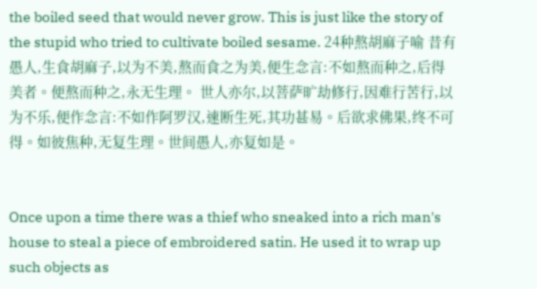the boiled seed that would never grow. This is just like the story of the stupid who tried to cultivate boiled sesame. 24种熬胡麻子喻 昔有愚人,生食胡麻子,以为不美,熬而食之为美,便生念言:不如熬而种之,后得美者。便熬而种之,永无生理。 世人亦尔,以菩萨旷劫修行,因难行苦行,以为不乐,便作念言:不如作阿罗汉,速断生死,其功甚易。后欲求佛果,终不可得。如彼焦种,无复生理。世间愚人,亦复如是。


Once upon a time there was a thief who sneaked into a rich man's house to steal a piece of embroidered satin. He used it to wrap up such objects as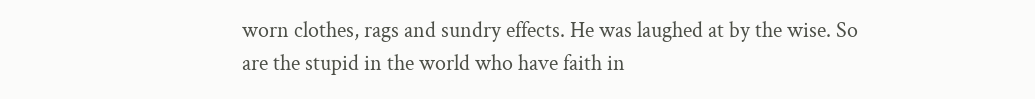worn clothes, rags and sundry effects. He was laughed at by the wise. So are the stupid in the world who have faith in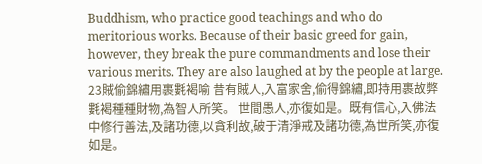Buddhism, who practice good teachings and who do meritorious works. Because of their basic greed for gain, however, they break the pure commandments and lose their various merits. They are also laughed at by the people at large. 23賊偷錦繡用裹氀褐喻 昔有賊人,入富家舍,偷得錦繡,即持用裹故弊氀褐種種財物,為智人所笑。 世間愚人,亦復如是。既有信心,入佛法中修行善法,及諸功德,以貪利故,破于清淨戒及諸功德,為世所笑,亦復如是。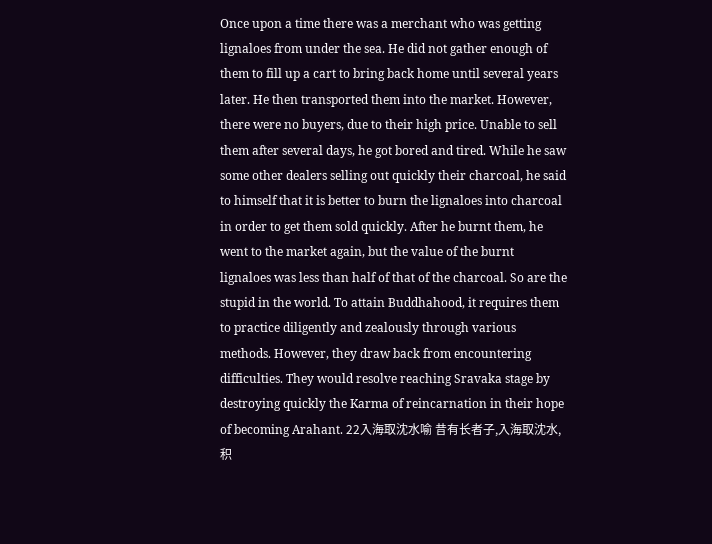Once upon a time there was a merchant who was getting lignaloes from under the sea. He did not gather enough of them to fill up a cart to bring back home until several years later. He then transported them into the market. However, there were no buyers, due to their high price. Unable to sell them after several days, he got bored and tired. While he saw some other dealers selling out quickly their charcoal, he said to himself that it is better to burn the lignaloes into charcoal in order to get them sold quickly. After he burnt them, he went to the market again, but the value of the burnt lignaloes was less than half of that of the charcoal. So are the stupid in the world. To attain Buddhahood, it requires them to practice diligently and zealously through various methods. However, they draw back from encountering difficulties. They would resolve reaching Sravaka stage by destroying quickly the Karma of reincarnation in their hope of becoming Arahant. 22入海取沈水喻 昔有长者子,入海取沈水,积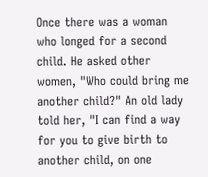Once there was a woman who longed for a second child. He asked other women, "Who could bring me another child?" An old lady told her, "I can find a way for you to give birth to another child, on one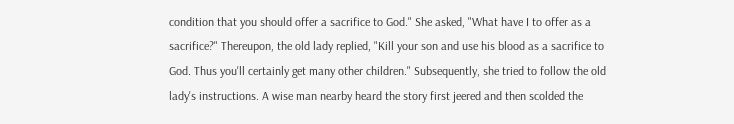condition that you should offer a sacrifice to God." She asked, "What have I to offer as a sacrifice?" Thereupon, the old lady replied, "Kill your son and use his blood as a sacrifice to God. Thus you'll certainly get many other children." Subsequently, she tried to follow the old lady's instructions. A wise man nearby heard the story first jeered and then scolded the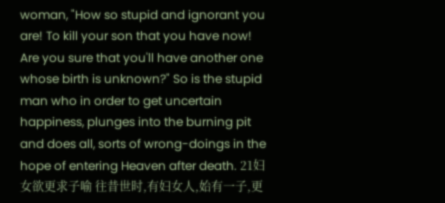woman, "How so stupid and ignorant you are! To kill your son that you have now! Are you sure that you'll have another one whose birth is unknown?" So is the stupid man who in order to get uncertain happiness, plunges into the burning pit and does all, sorts of wrong-doings in the hope of entering Heaven after death. 21妇女欲更求子喻 往昔世时,有妇女人,始有一子,更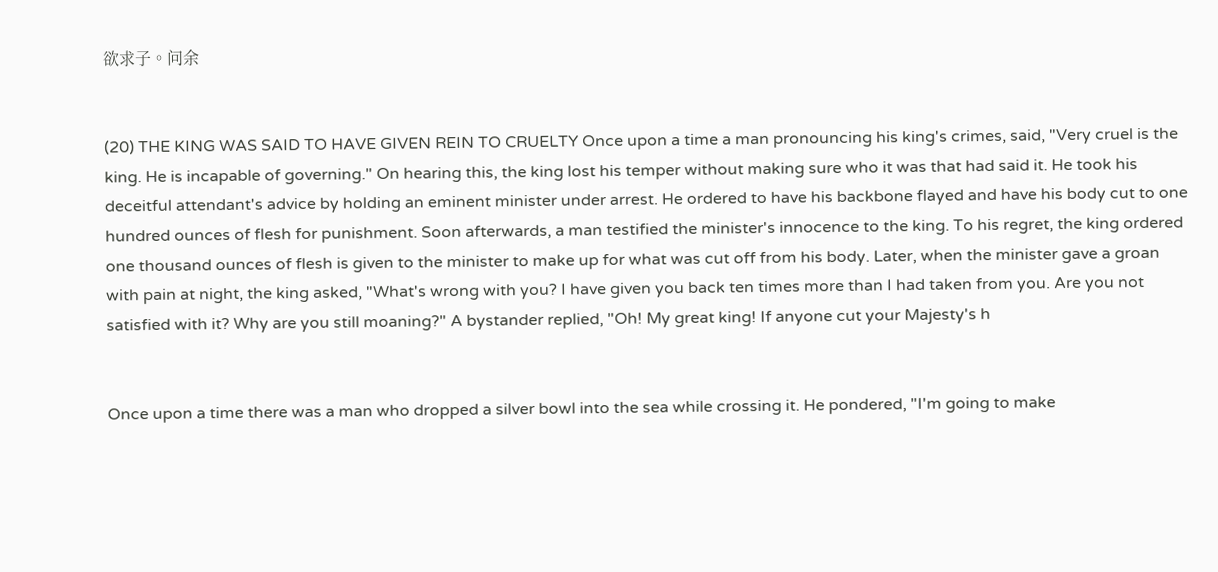欲求子。问余


(20) THE KING WAS SAID TO HAVE GIVEN REIN TO CRUELTY Once upon a time a man pronouncing his king's crimes, said, "Very cruel is the king. He is incapable of governing." On hearing this, the king lost his temper without making sure who it was that had said it. He took his deceitful attendant's advice by holding an eminent minister under arrest. He ordered to have his backbone flayed and have his body cut to one hundred ounces of flesh for punishment. Soon afterwards, a man testified the minister's innocence to the king. To his regret, the king ordered one thousand ounces of flesh is given to the minister to make up for what was cut off from his body. Later, when the minister gave a groan with pain at night, the king asked, "What's wrong with you? I have given you back ten times more than I had taken from you. Are you not satisfied with it? Why are you still moaning?" A bystander replied, "Oh! My great king! If anyone cut your Majesty's h


Once upon a time there was a man who dropped a silver bowl into the sea while crossing it. He pondered, "I'm going to make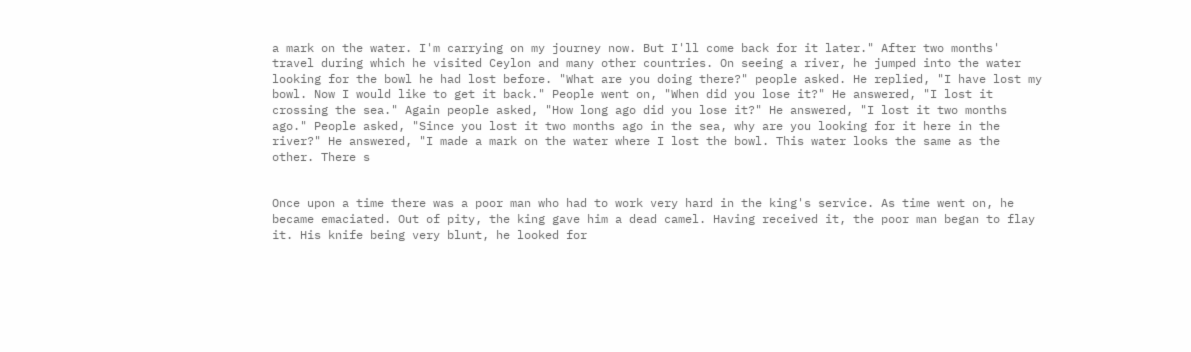a mark on the water. I'm carrying on my journey now. But I'll come back for it later." After two months' travel during which he visited Ceylon and many other countries. On seeing a river, he jumped into the water looking for the bowl he had lost before. "What are you doing there?" people asked. He replied, "I have lost my bowl. Now I would like to get it back." People went on, "When did you lose it?" He answered, "I lost it crossing the sea." Again people asked, "How long ago did you lose it?" He answered, "I lost it two months ago." People asked, "Since you lost it two months ago in the sea, why are you looking for it here in the river?" He answered, "I made a mark on the water where I lost the bowl. This water looks the same as the other. There s


Once upon a time there was a poor man who had to work very hard in the king's service. As time went on, he became emaciated. Out of pity, the king gave him a dead camel. Having received it, the poor man began to flay it. His knife being very blunt, he looked for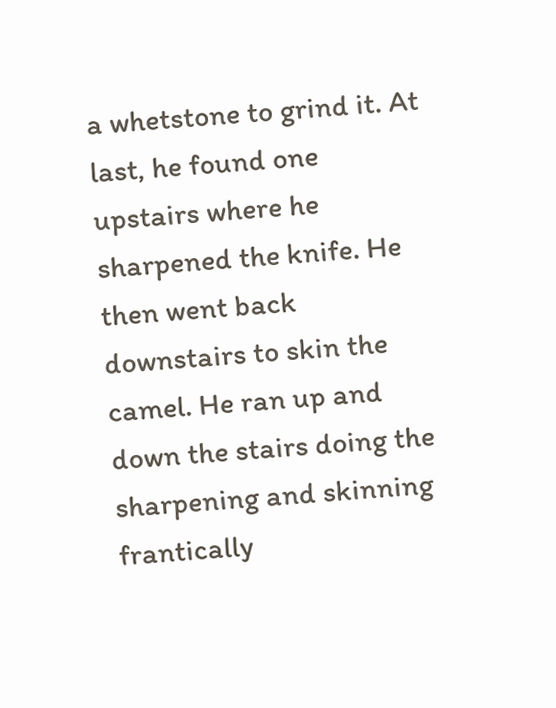a whetstone to grind it. At last, he found one upstairs where he sharpened the knife. He then went back downstairs to skin the camel. He ran up and down the stairs doing the sharpening and skinning frantically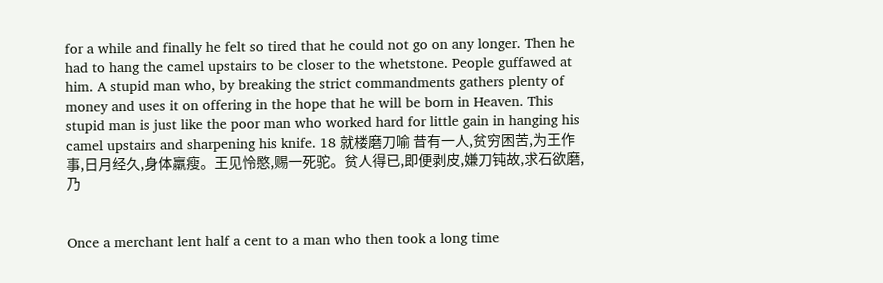for a while and finally he felt so tired that he could not go on any longer. Then he had to hang the camel upstairs to be closer to the whetstone. People guffawed at him. A stupid man who, by breaking the strict commandments gathers plenty of money and uses it on offering in the hope that he will be born in Heaven. This stupid man is just like the poor man who worked hard for little gain in hanging his camel upstairs and sharpening his knife. 18 就楼磨刀喻 昔有一人,贫穷困苦,为王作事,日月经久,身体羸瘦。王见怜愍,赐一死驼。贫人得已,即便剥皮,嫌刀钝故,求石欲磨,乃


Once a merchant lent half a cent to a man who then took a long time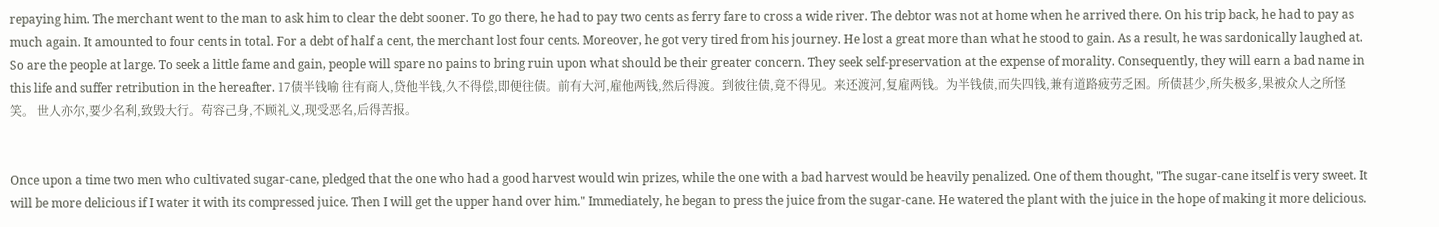repaying him. The merchant went to the man to ask him to clear the debt sooner. To go there, he had to pay two cents as ferry fare to cross a wide river. The debtor was not at home when he arrived there. On his trip back, he had to pay as much again. It amounted to four cents in total. For a debt of half a cent, the merchant lost four cents. Moreover, he got very tired from his journey. He lost a great more than what he stood to gain. As a result, he was sardonically laughed at. So are the people at large. To seek a little fame and gain, people will spare no pains to bring ruin upon what should be their greater concern. They seek self-preservation at the expense of morality. Consequently, they will earn a bad name in this life and suffer retribution in the hereafter. 17债半钱喻 往有商人,贷他半钱,久不得偿,即便往债。前有大河,雇他两钱,然后得渡。到彼往债,竟不得见。来还渡河,复雇两钱。为半钱债,而失四钱,兼有道路疲劳乏困。所债甚少,所失极多,果被众人之所怪笑。 世人亦尔,要少名利,致毁大行。苟容己身,不顾礼义,现受恶名,后得苦报。


Once upon a time two men who cultivated sugar-cane, pledged that the one who had a good harvest would win prizes, while the one with a bad harvest would be heavily penalized. One of them thought, "The sugar-cane itself is very sweet. It will be more delicious if I water it with its compressed juice. Then I will get the upper hand over him." Immediately, he began to press the juice from the sugar-cane. He watered the plant with the juice in the hope of making it more delicious.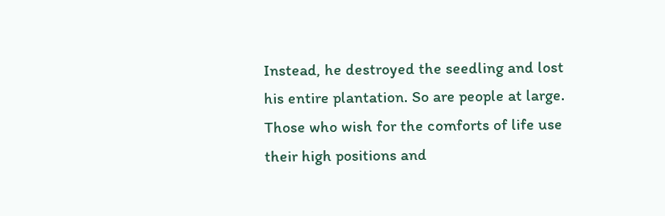Instead, he destroyed the seedling and lost his entire plantation. So are people at large. Those who wish for the comforts of life use their high positions and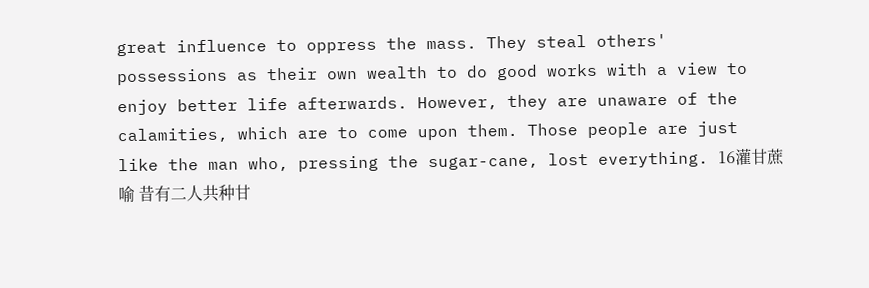great influence to oppress the mass. They steal others' possessions as their own wealth to do good works with a view to enjoy better life afterwards. However, they are unaware of the calamities, which are to come upon them. Those people are just like the man who, pressing the sugar-cane, lost everything. 16灌甘蔗喻 昔有二人共种甘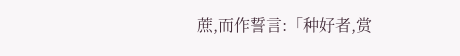蔗,而作誓言:「种好者,赏